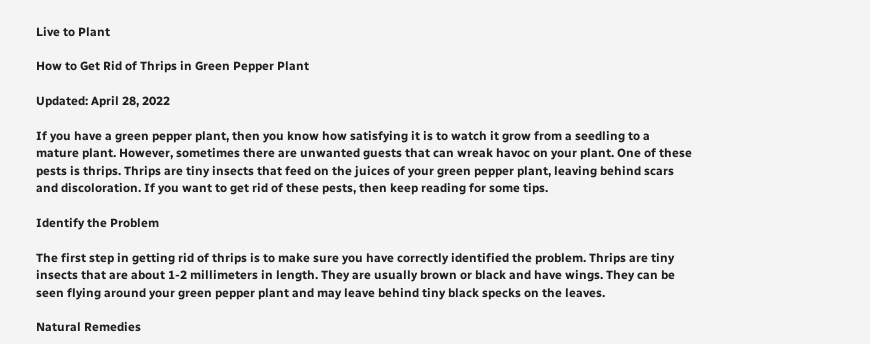Live to Plant

How to Get Rid of Thrips in Green Pepper Plant

Updated: April 28, 2022

If you have a green pepper plant, then you know how satisfying it is to watch it grow from a seedling to a mature plant. However, sometimes there are unwanted guests that can wreak havoc on your plant. One of these pests is thrips. Thrips are tiny insects that feed on the juices of your green pepper plant, leaving behind scars and discoloration. If you want to get rid of these pests, then keep reading for some tips.

Identify the Problem

The first step in getting rid of thrips is to make sure you have correctly identified the problem. Thrips are tiny insects that are about 1-2 millimeters in length. They are usually brown or black and have wings. They can be seen flying around your green pepper plant and may leave behind tiny black specks on the leaves.

Natural Remedies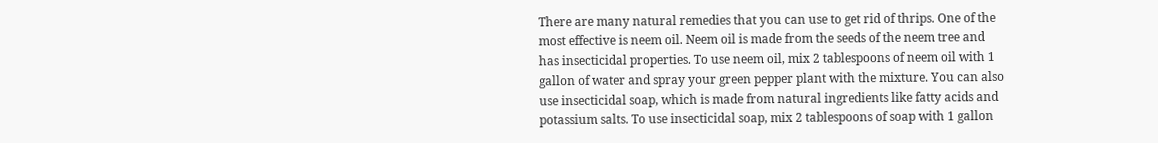There are many natural remedies that you can use to get rid of thrips. One of the most effective is neem oil. Neem oil is made from the seeds of the neem tree and has insecticidal properties. To use neem oil, mix 2 tablespoons of neem oil with 1 gallon of water and spray your green pepper plant with the mixture. You can also use insecticidal soap, which is made from natural ingredients like fatty acids and potassium salts. To use insecticidal soap, mix 2 tablespoons of soap with 1 gallon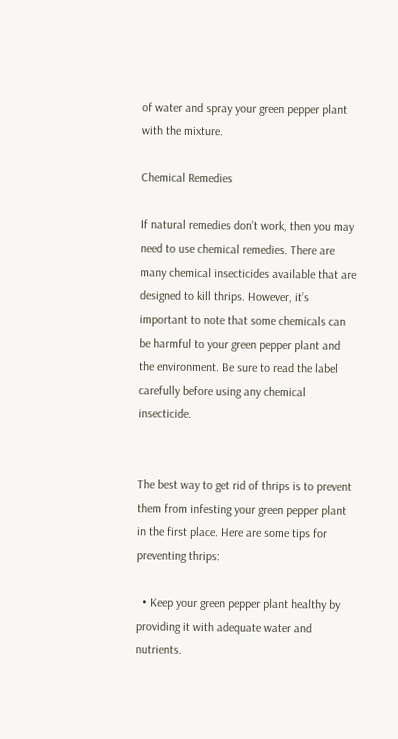of water and spray your green pepper plant with the mixture.

Chemical Remedies

If natural remedies don’t work, then you may need to use chemical remedies. There are many chemical insecticides available that are designed to kill thrips. However, it’s important to note that some chemicals can be harmful to your green pepper plant and the environment. Be sure to read the label carefully before using any chemical insecticide.


The best way to get rid of thrips is to prevent them from infesting your green pepper plant in the first place. Here are some tips for preventing thrips:

  • Keep your green pepper plant healthy by providing it with adequate water and nutrients.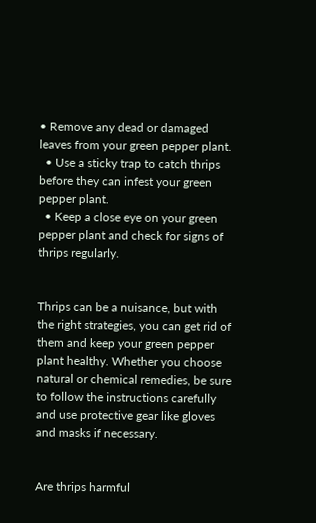• Remove any dead or damaged leaves from your green pepper plant.
  • Use a sticky trap to catch thrips before they can infest your green pepper plant.
  • Keep a close eye on your green pepper plant and check for signs of thrips regularly.


Thrips can be a nuisance, but with the right strategies, you can get rid of them and keep your green pepper plant healthy. Whether you choose natural or chemical remedies, be sure to follow the instructions carefully and use protective gear like gloves and masks if necessary.


Are thrips harmful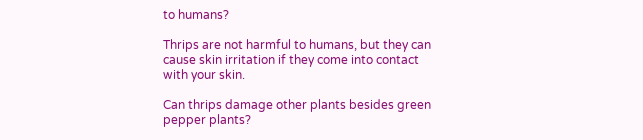to humans?

Thrips are not harmful to humans, but they can cause skin irritation if they come into contact with your skin.

Can thrips damage other plants besides green pepper plants?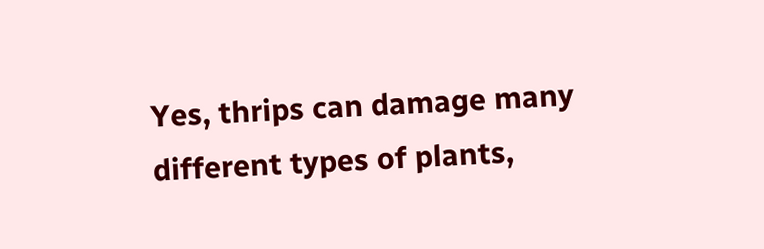Yes, thrips can damage many different types of plants,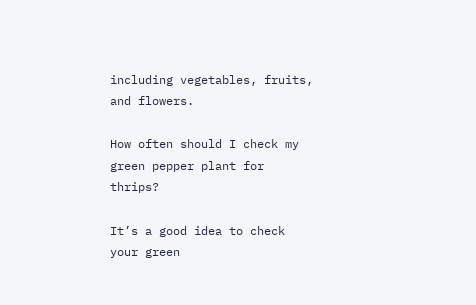including vegetables, fruits, and flowers.

How often should I check my green pepper plant for thrips?

It’s a good idea to check your green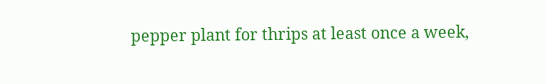pepper plant for thrips at least once a week,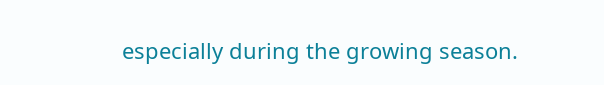especially during the growing season.